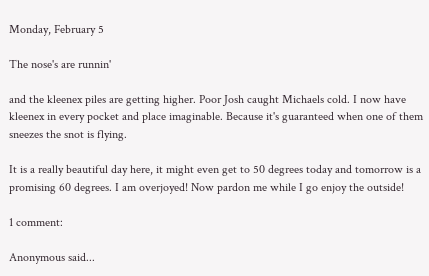Monday, February 5

The nose's are runnin'

and the kleenex piles are getting higher. Poor Josh caught Michaels cold. I now have kleenex in every pocket and place imaginable. Because it's guaranteed when one of them sneezes the snot is flying.

It is a really beautiful day here, it might even get to 50 degrees today and tomorrow is a promising 60 degrees. I am overjoyed! Now pardon me while I go enjoy the outside!

1 comment:

Anonymous said...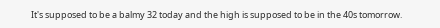It's supposed to be a balmy 32 today and the high is supposed to be in the 40s tomorrow.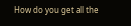How do you get all the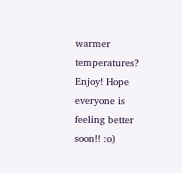warmer temperatures? Enjoy! Hope everyone is feeling better soon!! :o)